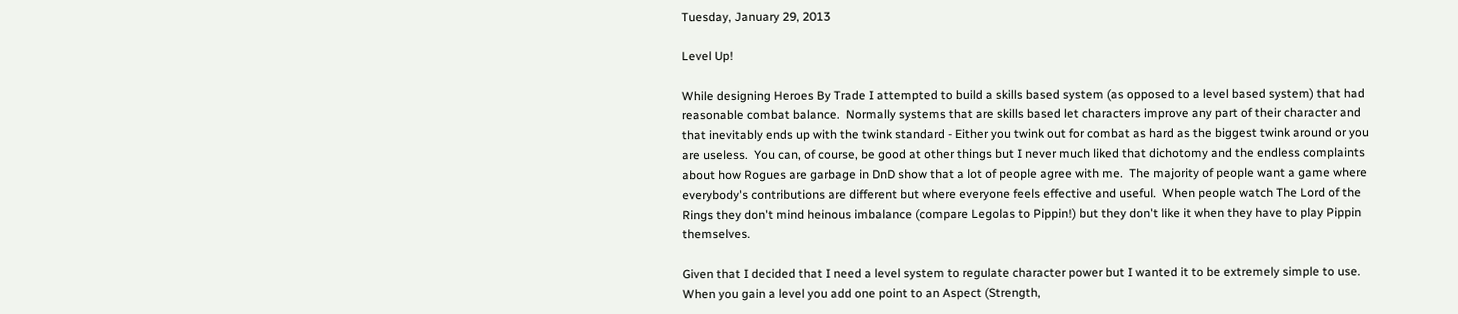Tuesday, January 29, 2013

Level Up!

While designing Heroes By Trade I attempted to build a skills based system (as opposed to a level based system) that had reasonable combat balance.  Normally systems that are skills based let characters improve any part of their character and that inevitably ends up with the twink standard - Either you twink out for combat as hard as the biggest twink around or you are useless.  You can, of course, be good at other things but I never much liked that dichotomy and the endless complaints about how Rogues are garbage in DnD show that a lot of people agree with me.  The majority of people want a game where everybody's contributions are different but where everyone feels effective and useful.  When people watch The Lord of the Rings they don't mind heinous imbalance (compare Legolas to Pippin!) but they don't like it when they have to play Pippin themselves.

Given that I decided that I need a level system to regulate character power but I wanted it to be extremely simple to use.  When you gain a level you add one point to an Aspect (Strength,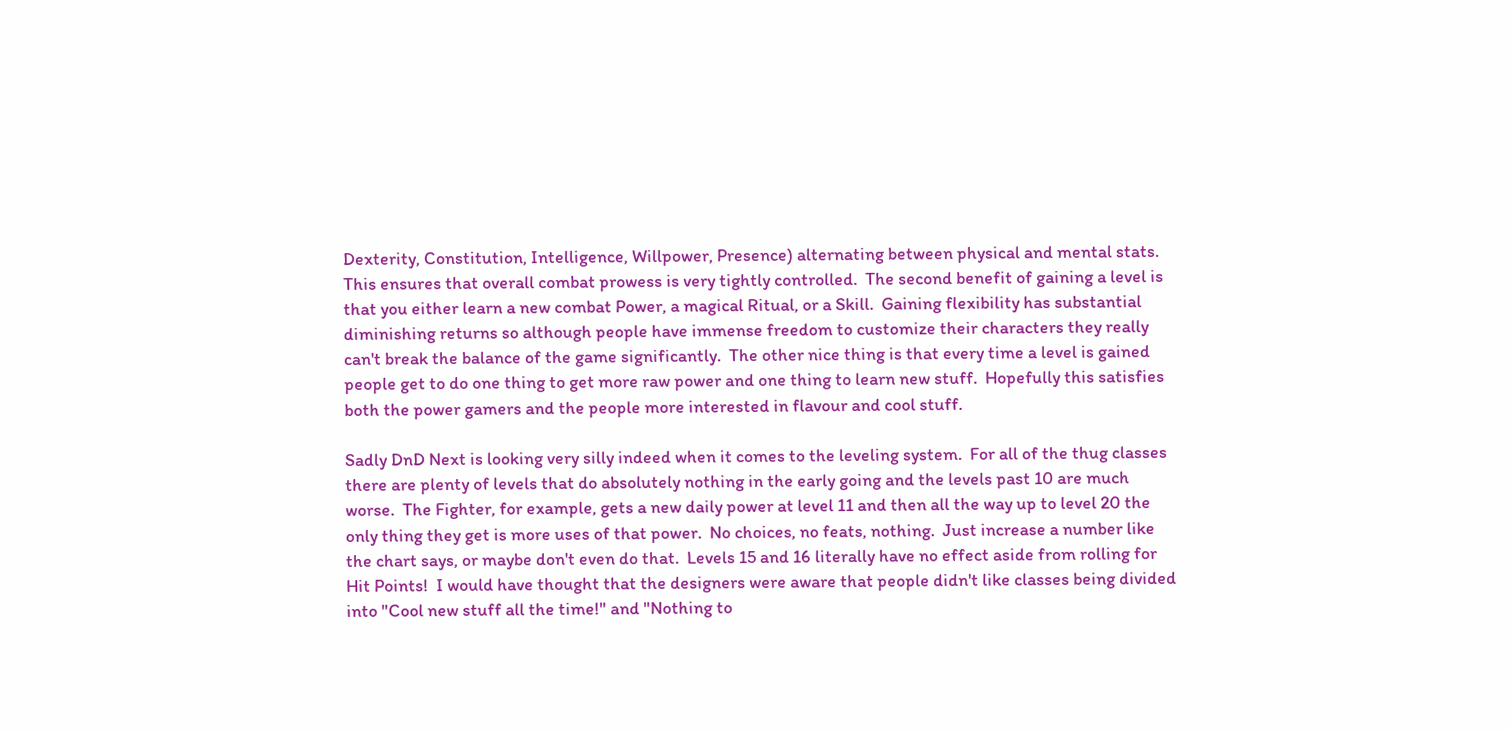Dexterity, Constitution, Intelligence, Willpower, Presence) alternating between physical and mental stats.  This ensures that overall combat prowess is very tightly controlled.  The second benefit of gaining a level is that you either learn a new combat Power, a magical Ritual, or a Skill.  Gaining flexibility has substantial diminishing returns so although people have immense freedom to customize their characters they really can't break the balance of the game significantly.  The other nice thing is that every time a level is gained people get to do one thing to get more raw power and one thing to learn new stuff.  Hopefully this satisfies both the power gamers and the people more interested in flavour and cool stuff.

Sadly DnD Next is looking very silly indeed when it comes to the leveling system.  For all of the thug classes there are plenty of levels that do absolutely nothing in the early going and the levels past 10 are much worse.  The Fighter, for example, gets a new daily power at level 11 and then all the way up to level 20 the only thing they get is more uses of that power.  No choices, no feats, nothing.  Just increase a number like the chart says, or maybe don't even do that.  Levels 15 and 16 literally have no effect aside from rolling for Hit Points!  I would have thought that the designers were aware that people didn't like classes being divided into "Cool new stuff all the time!" and "Nothing to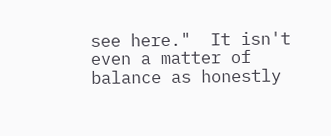see here."  It isn't even a matter of balance as honestly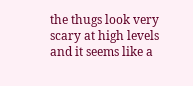the thugs look very scary at high levels and it seems like a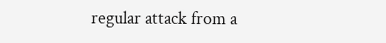regular attack from a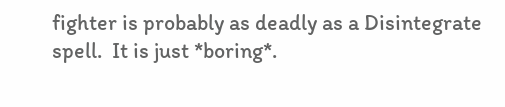fighter is probably as deadly as a Disintegrate spell.  It is just *boring*.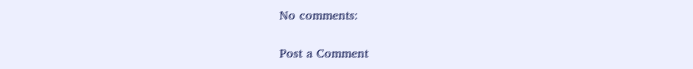No comments:

Post a Comment